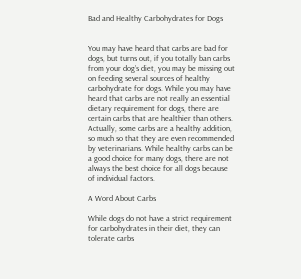Bad and Healthy Carbohydrates for Dogs


You may have heard that carbs are bad for dogs, but turns out, if you totally ban carbs from your dog’s diet, you may be missing out on feeding several sources of healthy carbohydrate for dogs. While you may have heard that carbs are not really an essential dietary requirement for dogs, there are certain carbs that are healthier than others. Actually, some carbs are a healthy addition, so much so that they are even recommended by veterinarians. While healthy carbs can be a good choice for many dogs, there are not always the best choice for all dogs because of individual factors.

A Word About Carbs

While dogs do not have a strict requirement for carbohydrates in their diet, they can tolerate carbs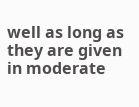well as long as they are given in moderate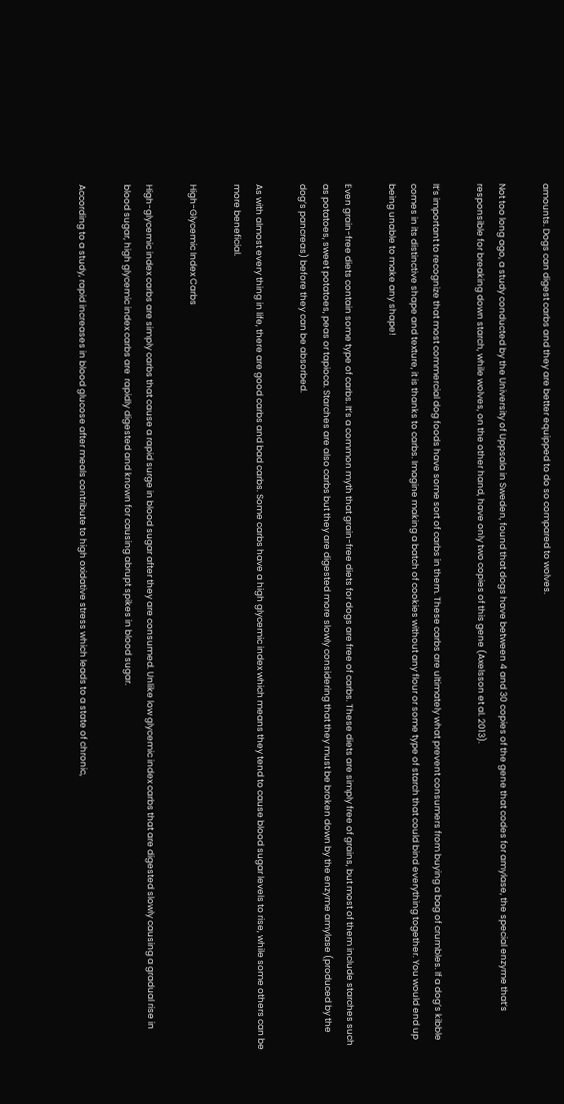amounts. Dogs can digest carbs and they are better equipped to do so compared to wolves.

Not too long ago, a study conducted by the University of Uppsala in Sweden, found that dogs have between 4 and 30 copies of the gene that codes for amylase, the special enzyme that’s responsible for breaking down starch, while wolves, on the other hand, have only two copies of this gene (Axelsson et al. 2013).

It’s important to recognize that most commercial dog foods have some sort of carbs in them. These carbs are ultimately what prevent consumers from buying a bag of crumbles. If a dog’s kibble comes in its distinctive shape and texture, it is thanks to carbs. Imagine making a batch of cookies without any flour or some type of starch that could bind everything together. You would end up being unable to make any shape!

Even grain-free diets contain some type of carbs. It’s a common myth that grain-free diets for dogs are free of carbs. These diets are simply free of grains, but most of them include starches such as potatoes, sweet potatoes, peas or tapioca. Starches are also carbs but they are digested more slowly considering that they must be broken down by the enzyme amylase (produced by the dog’s pancreas) before they can be absorbed.

As with almost every thing in life, there are good carbs and bad carbs. Some carbs have a high glycemic index which means they tend to cause blood sugar levels to rise, while some others can be more beneficial.

High-Glycemic Index Carbs

High-glycemic index carbs are simply carbs that cause a rapid surge in blood sugar after they are consumed. Unlike low glycemic index carbs that are digested slowly causing a gradual rise in blood sugar, high glycemic index carbs are  rapidly digested and known for causing abrupt spikes in blood sugar.

According to a study, rapid increases in blood glucose after meals contribute to high oxidative stress which leads to a state of chronic,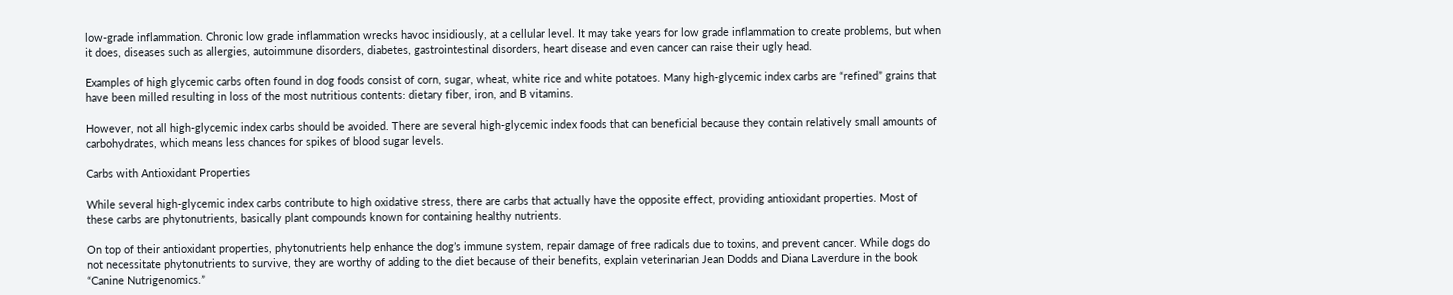low-grade inflammation. Chronic low grade inflammation wrecks havoc insidiously, at a cellular level. It may take years for low grade inflammation to create problems, but when it does, diseases such as allergies, autoimmune disorders, diabetes, gastrointestinal disorders, heart disease and even cancer can raise their ugly head.

Examples of high glycemic carbs often found in dog foods consist of corn, sugar, wheat, white rice and white potatoes. Many high-glycemic index carbs are “refined” grains that have been milled resulting in loss of the most nutritious contents: dietary fiber, iron, and B vitamins.

However, not all high-glycemic index carbs should be avoided. There are several high-glycemic index foods that can beneficial because they contain relatively small amounts of carbohydrates, which means less chances for spikes of blood sugar levels.

Carbs with Antioxidant Properties

While several high-glycemic index carbs contribute to high oxidative stress, there are carbs that actually have the opposite effect, providing antioxidant properties. Most of these carbs are phytonutrients, basically plant compounds known for containing healthy nutrients.

On top of their antioxidant properties, phytonutrients help enhance the dog’s immune system, repair damage of free radicals due to toxins, and prevent cancer. While dogs do not necessitate phytonutrients to survive, they are worthy of adding to the diet because of their benefits, explain veterinarian Jean Dodds and Diana Laverdure in the book “Canine Nutrigenomics.”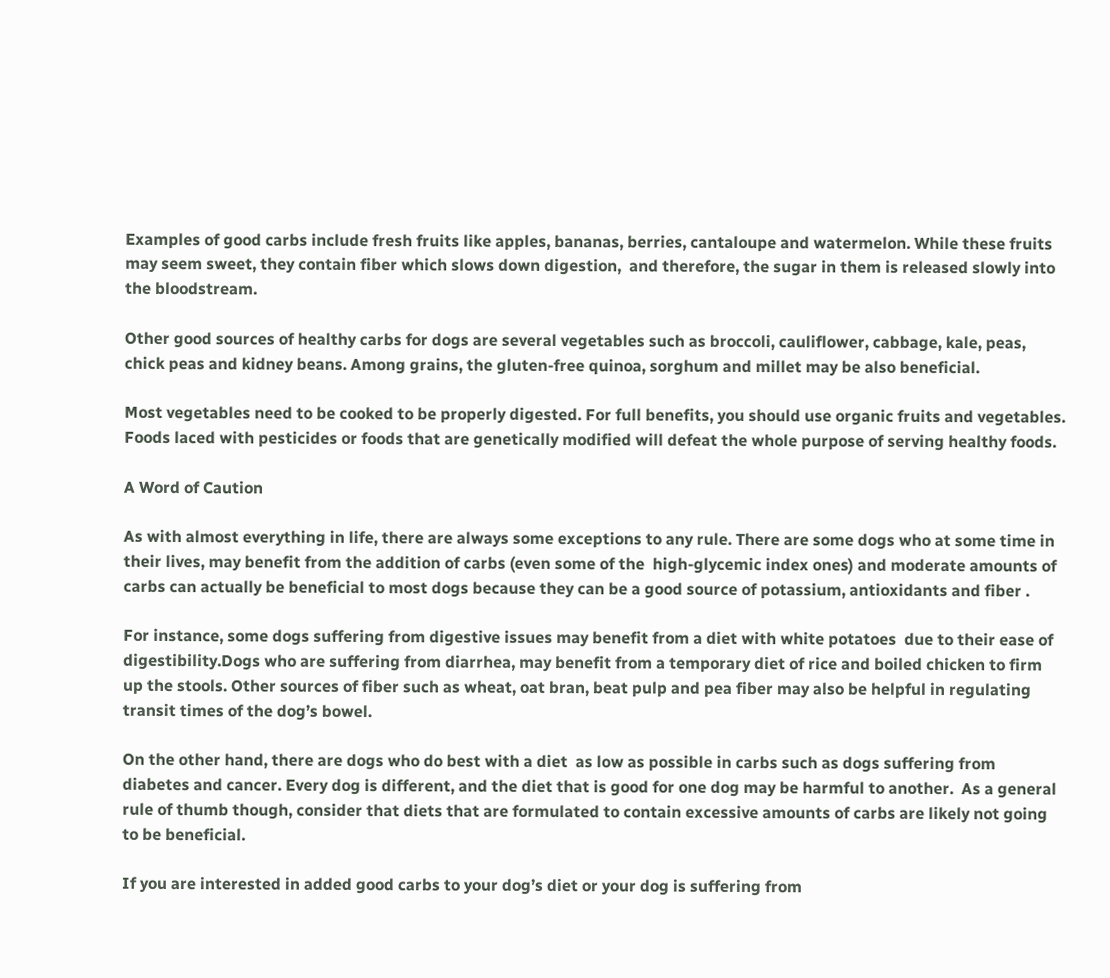Examples of good carbs include fresh fruits like apples, bananas, berries, cantaloupe and watermelon. While these fruits may seem sweet, they contain fiber which slows down digestion,  and therefore, the sugar in them is released slowly into the bloodstream.

Other good sources of healthy carbs for dogs are several vegetables such as broccoli, cauliflower, cabbage, kale, peas, chick peas and kidney beans. Among grains, the gluten-free quinoa, sorghum and millet may be also beneficial.

Most vegetables need to be cooked to be properly digested. For full benefits, you should use organic fruits and vegetables. Foods laced with pesticides or foods that are genetically modified will defeat the whole purpose of serving healthy foods.

A Word of Caution

As with almost everything in life, there are always some exceptions to any rule. There are some dogs who at some time in their lives, may benefit from the addition of carbs (even some of the  high-glycemic index ones) and moderate amounts of carbs can actually be beneficial to most dogs because they can be a good source of potassium, antioxidants and fiber .

For instance, some dogs suffering from digestive issues may benefit from a diet with white potatoes  due to their ease of digestibility.Dogs who are suffering from diarrhea, may benefit from a temporary diet of rice and boiled chicken to firm up the stools. Other sources of fiber such as wheat, oat bran, beat pulp and pea fiber may also be helpful in regulating transit times of the dog’s bowel.

On the other hand, there are dogs who do best with a diet  as low as possible in carbs such as dogs suffering from diabetes and cancer. Every dog is different, and the diet that is good for one dog may be harmful to another.  As a general rule of thumb though, consider that diets that are formulated to contain excessive amounts of carbs are likely not going to be beneficial.

If you are interested in added good carbs to your dog’s diet or your dog is suffering from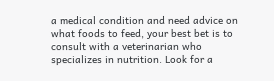a medical condition and need advice on what foods to feed, your best bet is to consult with a veterinarian who specializes in nutrition. Look for a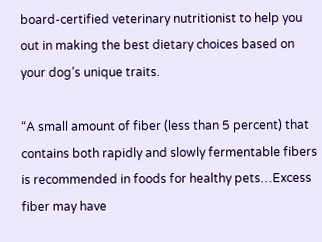board-certified veterinary nutritionist to help you out in making the best dietary choices based on your dog’s unique traits.

“A small amount of fiber (less than 5 percent) that contains both rapidly and slowly fermentable fibers is recommended in foods for healthy pets…Excess fiber may have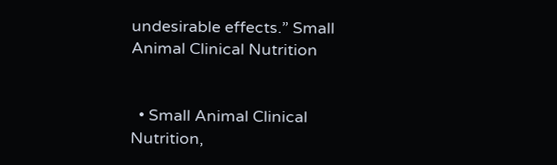undesirable effects.” Small Animal Clinical Nutrition


  • Small Animal Clinical Nutrition,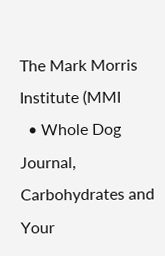The Mark Morris Institute (MMI
  • Whole Dog Journal, Carbohydrates and Your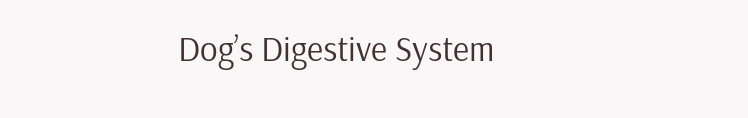Dog’s Digestive System